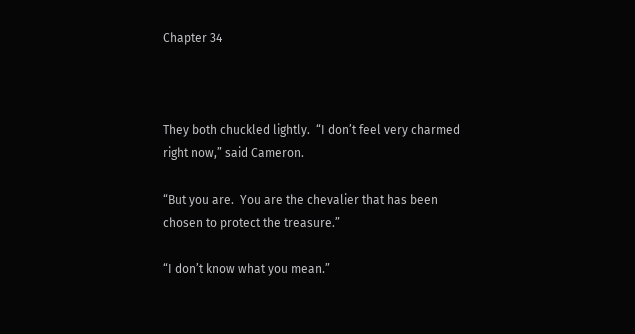Chapter 34



They both chuckled lightly.  “I don’t feel very charmed right now,” said Cameron.

“But you are.  You are the chevalier that has been chosen to protect the treasure.”

“I don’t know what you mean.”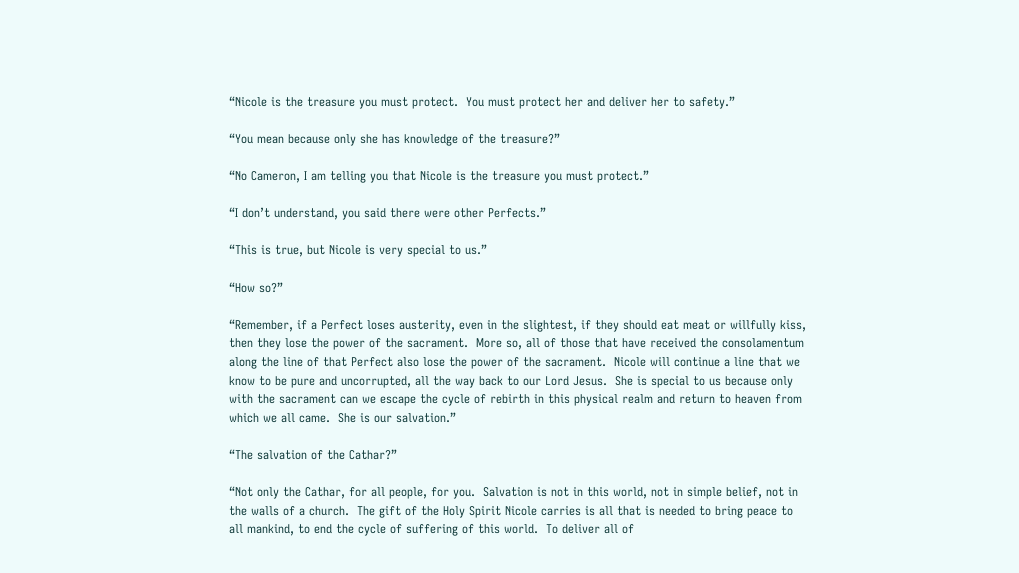“Nicole is the treasure you must protect.  You must protect her and deliver her to safety.”

“You mean because only she has knowledge of the treasure?”

“No Cameron, I am telling you that Nicole is the treasure you must protect.”

“I don’t understand, you said there were other Perfects.”

“This is true, but Nicole is very special to us.”

“How so?”

“Remember, if a Perfect loses austerity, even in the slightest, if they should eat meat or willfully kiss, then they lose the power of the sacrament.  More so, all of those that have received the consolamentum along the line of that Perfect also lose the power of the sacrament.  Nicole will continue a line that we know to be pure and uncorrupted, all the way back to our Lord Jesus.  She is special to us because only with the sacrament can we escape the cycle of rebirth in this physical realm and return to heaven from which we all came.  She is our salvation.”

“The salvation of the Cathar?”

“Not only the Cathar, for all people, for you.  Salvation is not in this world, not in simple belief, not in the walls of a church.  The gift of the Holy Spirit Nicole carries is all that is needed to bring peace to all mankind, to end the cycle of suffering of this world.  To deliver all of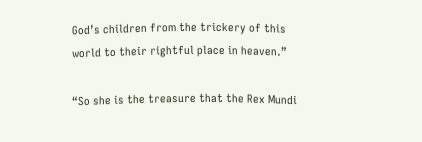God’s children from the trickery of this world to their rightful place in heaven.”

“So she is the treasure that the Rex Mundi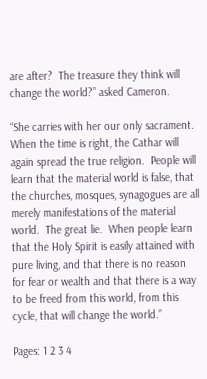are after?  The treasure they think will change the world?” asked Cameron.

“She carries with her our only sacrament.  When the time is right, the Cathar will again spread the true religion.  People will learn that the material world is false, that the churches, mosques, synagogues are all merely manifestations of the material world.  The great lie.  When people learn that the Holy Spirit is easily attained with pure living, and that there is no reason for fear or wealth and that there is a way to be freed from this world, from this cycle, that will change the world.”

Pages: 1 2 3 4